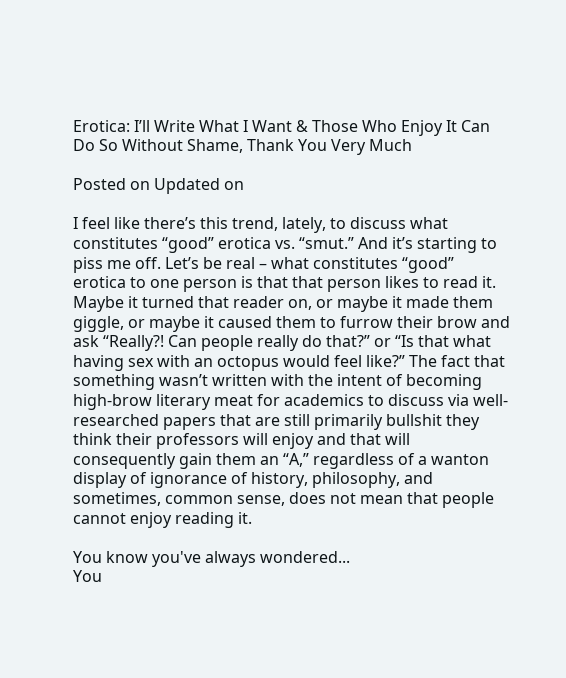Erotica: I’ll Write What I Want & Those Who Enjoy It Can Do So Without Shame, Thank You Very Much

Posted on Updated on

I feel like there’s this trend, lately, to discuss what constitutes “good” erotica vs. “smut.” And it’s starting to piss me off. Let’s be real – what constitutes “good” erotica to one person is that that person likes to read it. Maybe it turned that reader on, or maybe it made them giggle, or maybe it caused them to furrow their brow and ask “Really?! Can people really do that?” or “Is that what having sex with an octopus would feel like?” The fact that something wasn’t written with the intent of becoming high-brow literary meat for academics to discuss via well-researched papers that are still primarily bullshit they think their professors will enjoy and that will consequently gain them an “A,” regardless of a wanton display of ignorance of history, philosophy, and sometimes, common sense, does not mean that people cannot enjoy reading it.

You know you've always wondered...
You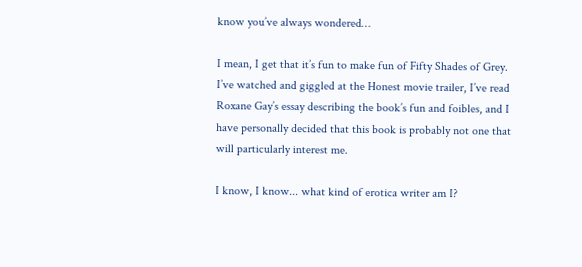know you’ve always wondered…

I mean, I get that it’s fun to make fun of Fifty Shades of Grey. I’ve watched and giggled at the Honest movie trailer, I’ve read Roxane Gay’s essay describing the book’s fun and foibles, and I have personally decided that this book is probably not one that will particularly interest me.

I know, I know... what kind of erotica writer am I?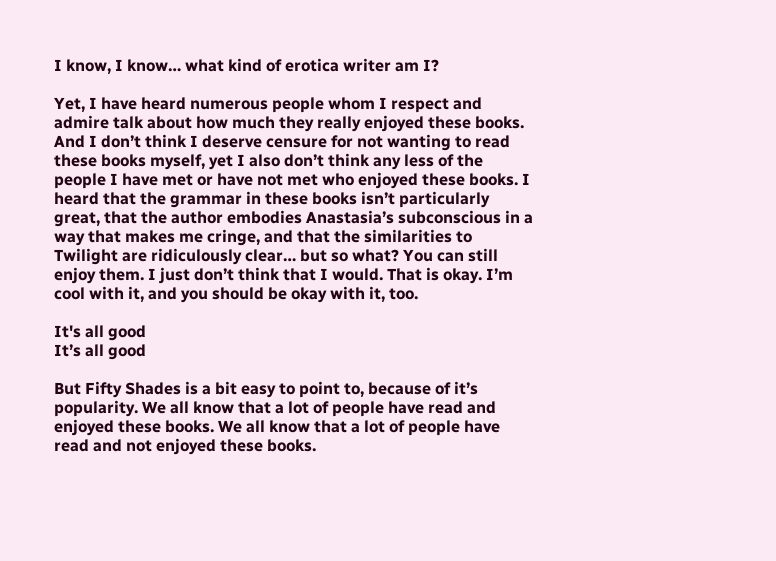I know, I know… what kind of erotica writer am I?

Yet, I have heard numerous people whom I respect and admire talk about how much they really enjoyed these books. And I don’t think I deserve censure for not wanting to read these books myself, yet I also don’t think any less of the people I have met or have not met who enjoyed these books. I heard that the grammar in these books isn’t particularly great, that the author embodies Anastasia’s subconscious in a way that makes me cringe, and that the similarities to Twilight are ridiculously clear… but so what? You can still enjoy them. I just don’t think that I would. That is okay. I’m cool with it, and you should be okay with it, too.

It's all good
It’s all good

But Fifty Shades is a bit easy to point to, because of it’s popularity. We all know that a lot of people have read and enjoyed these books. We all know that a lot of people have read and not enjoyed these books.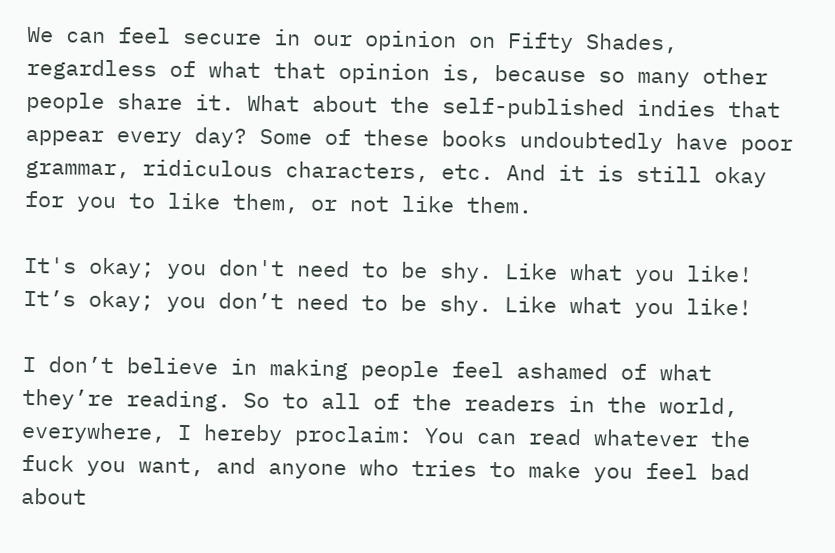We can feel secure in our opinion on Fifty Shades, regardless of what that opinion is, because so many other people share it. What about the self-published indies that appear every day? Some of these books undoubtedly have poor grammar, ridiculous characters, etc. And it is still okay for you to like them, or not like them.

It's okay; you don't need to be shy. Like what you like!
It’s okay; you don’t need to be shy. Like what you like!

I don’t believe in making people feel ashamed of what they’re reading. So to all of the readers in the world, everywhere, I hereby proclaim: You can read whatever the fuck you want, and anyone who tries to make you feel bad about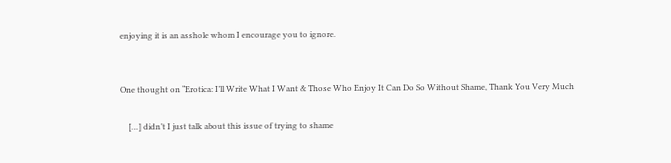enjoying it is an asshole whom I encourage you to ignore.


One thought on “Erotica: I’ll Write What I Want & Those Who Enjoy It Can Do So Without Shame, Thank You Very Much

    […] didn’t I just talk about this issue of trying to shame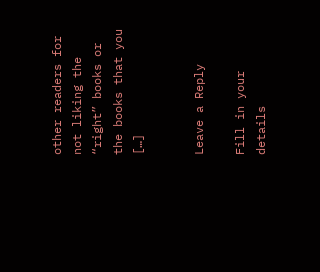other readers for not liking the “right” books or the books that you […]


Leave a Reply

Fill in your details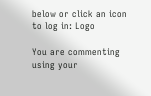below or click an icon to log in: Logo

You are commenting using your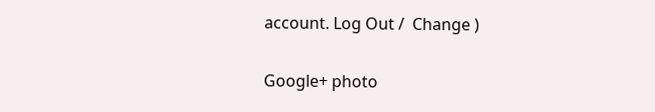account. Log Out /  Change )

Google+ photo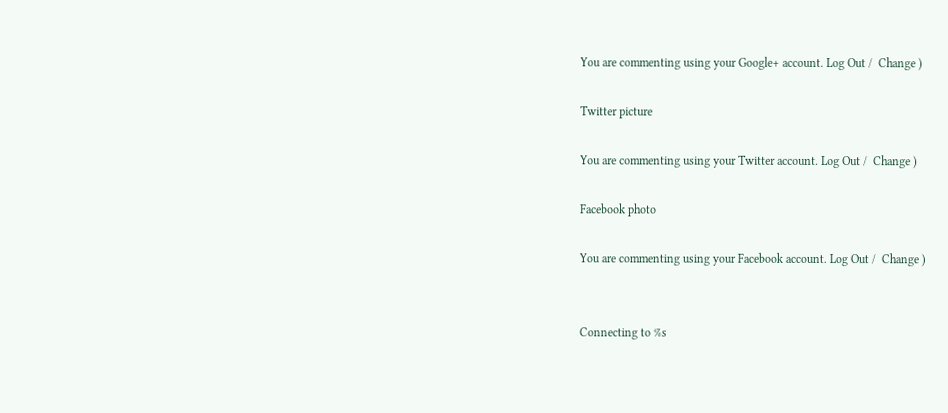You are commenting using your Google+ account. Log Out /  Change )

Twitter picture

You are commenting using your Twitter account. Log Out /  Change )

Facebook photo

You are commenting using your Facebook account. Log Out /  Change )


Connecting to %s